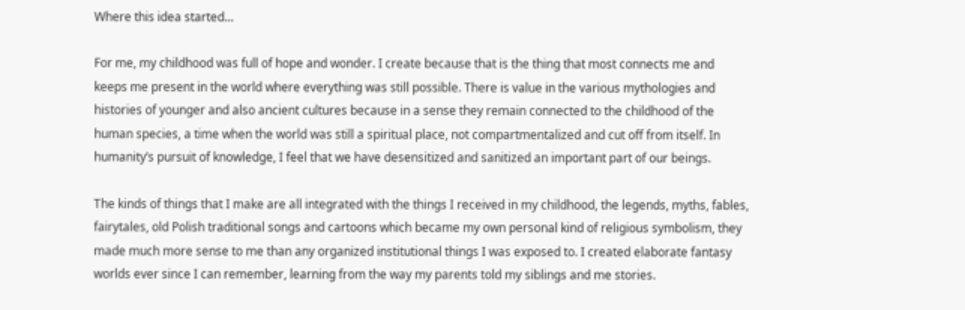Where this idea started…

For me, my childhood was full of hope and wonder. I create because that is the thing that most connects me and keeps me present in the world where everything was still possible. There is value in the various mythologies and histories of younger and also ancient cultures because in a sense they remain connected to the childhood of the human species, a time when the world was still a spiritual place, not compartmentalized and cut off from itself. In humanity’s pursuit of knowledge, I feel that we have desensitized and sanitized an important part of our beings.

The kinds of things that I make are all integrated with the things I received in my childhood, the legends, myths, fables, fairytales, old Polish traditional songs and cartoons which became my own personal kind of religious symbolism, they made much more sense to me than any organized institutional things I was exposed to. I created elaborate fantasy worlds ever since I can remember, learning from the way my parents told my siblings and me stories.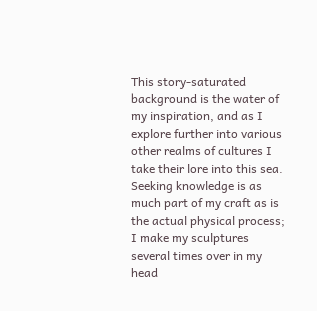This story-saturated background is the water of my inspiration, and as I explore further into various other realms of cultures I take their lore into this sea. Seeking knowledge is as much part of my craft as is the actual physical process; I make my sculptures several times over in my head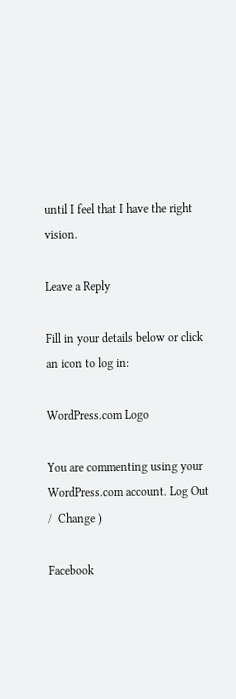until I feel that I have the right vision.

Leave a Reply

Fill in your details below or click an icon to log in:

WordPress.com Logo

You are commenting using your WordPress.com account. Log Out /  Change )

Facebook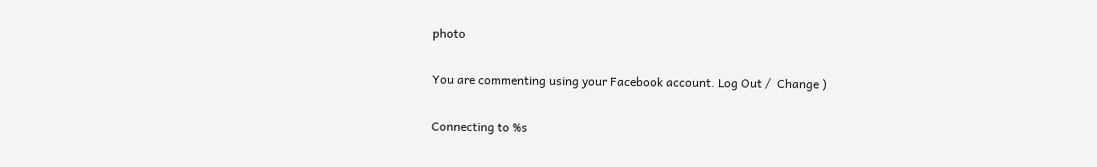photo

You are commenting using your Facebook account. Log Out /  Change )

Connecting to %s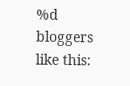%d bloggers like this: